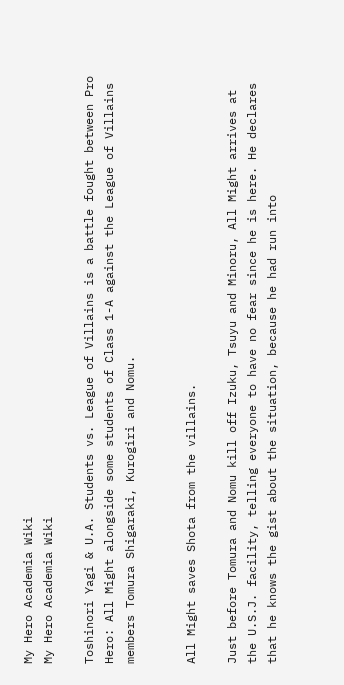My Hero Academia Wiki
My Hero Academia Wiki

Toshinori Yagi & U.A. Students vs. League of Villains is a battle fought between Pro Hero: All Might alongside some students of Class 1-A against the League of Villains members Tomura Shigaraki, Kurogiri and Nomu.


All Might saves Shota from the villains.

Just before Tomura and Nomu kill off Izuku, Tsuyu and Minoru, All Might arrives at the U.S.J. facility, telling everyone to have no fear since he is here. He declares that he knows the gist about the situation, because he had run into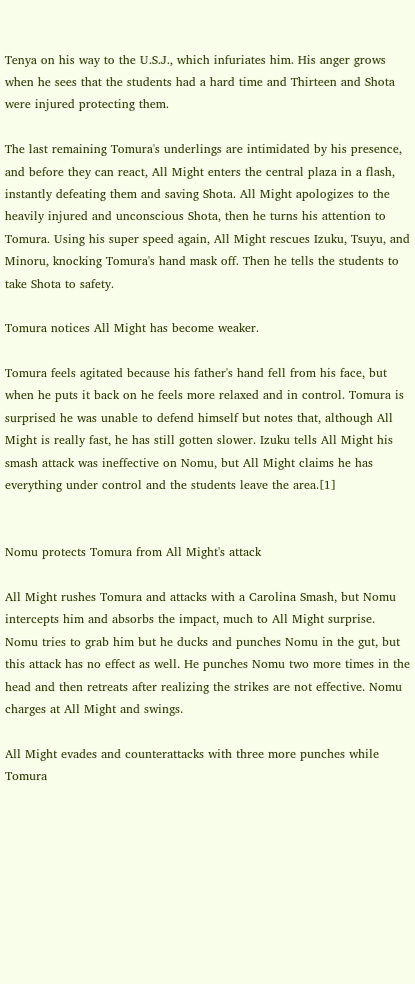Tenya on his way to the U.S.J., which infuriates him. His anger grows when he sees that the students had a hard time and Thirteen and Shota were injured protecting them.

The last remaining Tomura's underlings are intimidated by his presence, and before they can react, All Might enters the central plaza in a flash, instantly defeating them and saving Shota. All Might apologizes to the heavily injured and unconscious Shota, then he turns his attention to Tomura. Using his super speed again, All Might rescues Izuku, Tsuyu, and Minoru, knocking Tomura's hand mask off. Then he tells the students to take Shota to safety.

Tomura notices All Might has become weaker.

Tomura feels agitated because his father's hand fell from his face, but when he puts it back on he feels more relaxed and in control. Tomura is surprised he was unable to defend himself but notes that, although All Might is really fast, he has still gotten slower. Izuku tells All Might his smash attack was ineffective on Nomu, but All Might claims he has everything under control and the students leave the area.[1]


Nomu protects Tomura from All Might's attack

All Might rushes Tomura and attacks with a Carolina Smash, but Nomu intercepts him and absorbs the impact, much to All Might surprise. Nomu tries to grab him but he ducks and punches Nomu in the gut, but this attack has no effect as well. He punches Nomu two more times in the head and then retreats after realizing the strikes are not effective. Nomu charges at All Might and swings.

All Might evades and counterattacks with three more punches while Tomura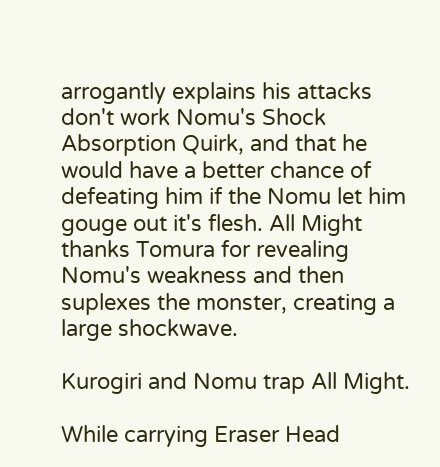arrogantly explains his attacks don't work Nomu's Shock Absorption Quirk, and that he would have a better chance of defeating him if the Nomu let him gouge out it's flesh. All Might thanks Tomura for revealing Nomu's weakness and then suplexes the monster, creating a large shockwave.

Kurogiri and Nomu trap All Might.

While carrying Eraser Head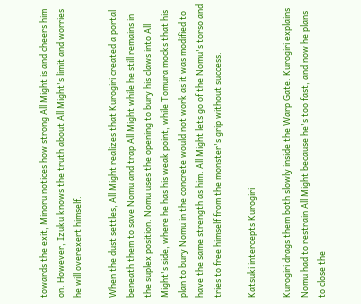towards the exit, Minoru notices how strong All Might is and cheers him on. However, Izuku knows the truth about All Might's limit and worries he will overexert himself.

When the dust settles, All Might realizes that Kurogiri created a portal beneath them to save Nomu and trap All Might while he still remains in the suplex position. Nomu uses the opening to bury his claws into All Might's side, where he has his weak point, while Tomura mocks that his plan to bury Nomu in the concrete would not work as it was modified to have the same strength as him. All Might lets go of the Nomu's torso and tries to free himself from the monster's grip without success.

Katsuki intercepts Kurogiri

Kurogiri drags them both slowly inside the Warp Gate. Kurogiri explains Nomu had to restrain All Might because he's too fast, and now he plans to close the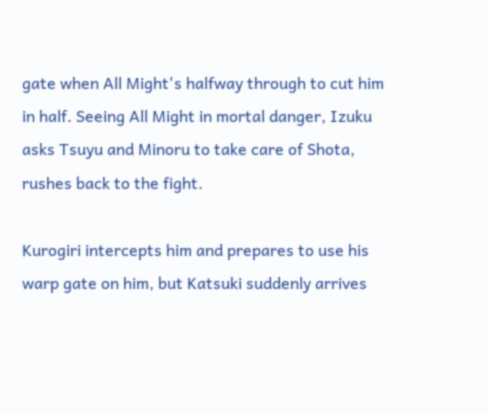gate when All Might's halfway through to cut him in half. Seeing All Might in mortal danger, Izuku asks Tsuyu and Minoru to take care of Shota, rushes back to the fight.

Kurogiri intercepts him and prepares to use his warp gate on him, but Katsuki suddenly arrives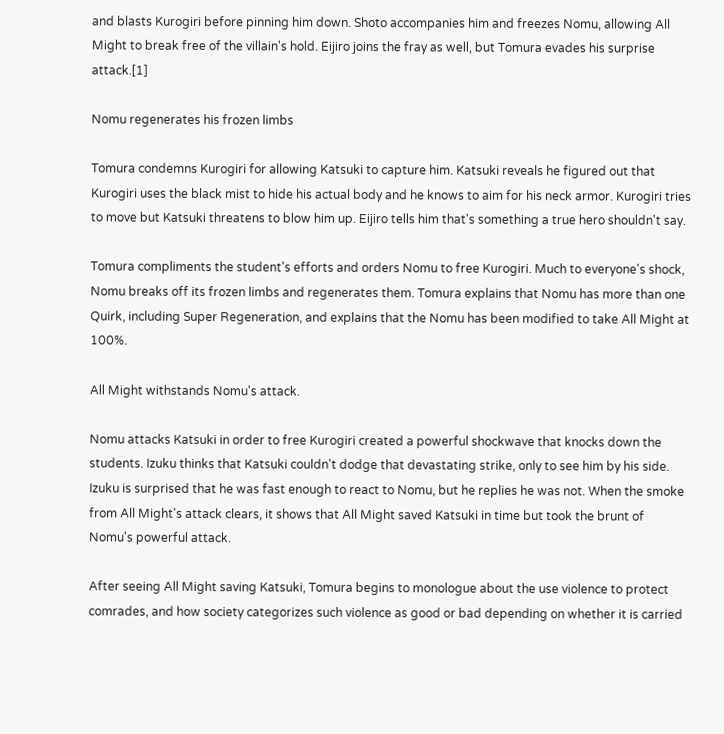and blasts Kurogiri before pinning him down. Shoto accompanies him and freezes Nomu, allowing All Might to break free of the villain's hold. Eijiro joins the fray as well, but Tomura evades his surprise attack.[1]

Nomu regenerates his frozen limbs

Tomura condemns Kurogiri for allowing Katsuki to capture him. Katsuki reveals he figured out that Kurogiri uses the black mist to hide his actual body and he knows to aim for his neck armor. Kurogiri tries to move but Katsuki threatens to blow him up. Eijiro tells him that's something a true hero shouldn't say.

Tomura compliments the student's efforts and orders Nomu to free Kurogiri. Much to everyone's shock, Nomu breaks off its frozen limbs and regenerates them. Tomura explains that Nomu has more than one Quirk, including Super Regeneration, and explains that the Nomu has been modified to take All Might at 100%.

All Might withstands Nomu's attack.

Nomu attacks Katsuki in order to free Kurogiri created a powerful shockwave that knocks down the students. Izuku thinks that Katsuki couldn't dodge that devastating strike, only to see him by his side. Izuku is surprised that he was fast enough to react to Nomu, but he replies he was not. When the smoke from All Might's attack clears, it shows that All Might saved Katsuki in time but took the brunt of Nomu's powerful attack.

After seeing All Might saving Katsuki, Tomura begins to monologue about the use violence to protect comrades, and how society categorizes such violence as good or bad depending on whether it is carried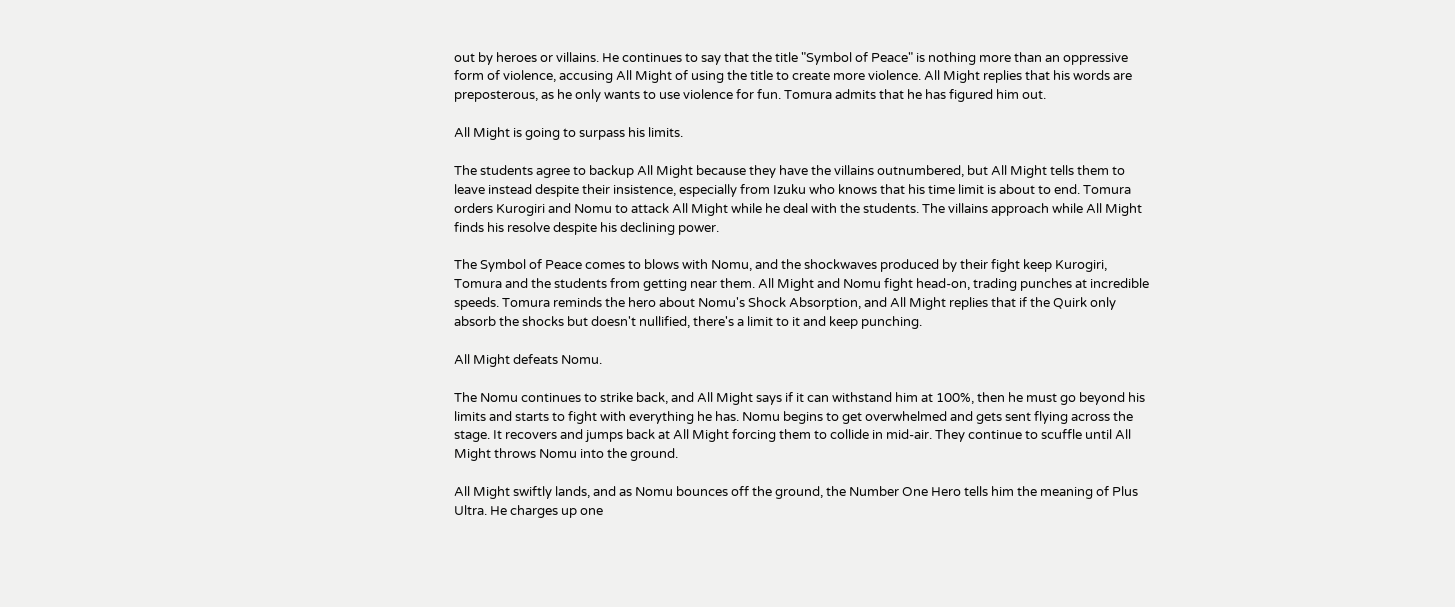out by heroes or villains. He continues to say that the title "Symbol of Peace" is nothing more than an oppressive form of violence, accusing All Might of using the title to create more violence. All Might replies that his words are preposterous, as he only wants to use violence for fun. Tomura admits that he has figured him out.

All Might is going to surpass his limits.

The students agree to backup All Might because they have the villains outnumbered, but All Might tells them to leave instead despite their insistence, especially from Izuku who knows that his time limit is about to end. Tomura orders Kurogiri and Nomu to attack All Might while he deal with the students. The villains approach while All Might finds his resolve despite his declining power.

The Symbol of Peace comes to blows with Nomu, and the shockwaves produced by their fight keep Kurogiri, Tomura and the students from getting near them. All Might and Nomu fight head-on, trading punches at incredible speeds. Tomura reminds the hero about Nomu's Shock Absorption, and All Might replies that if the Quirk only absorb the shocks but doesn't nullified, there's a limit to it and keep punching.

All Might defeats Nomu.

The Nomu continues to strike back, and All Might says if it can withstand him at 100%, then he must go beyond his limits and starts to fight with everything he has. Nomu begins to get overwhelmed and gets sent flying across the stage. It recovers and jumps back at All Might forcing them to collide in mid-air. They continue to scuffle until All Might throws Nomu into the ground.

All Might swiftly lands, and as Nomu bounces off the ground, the Number One Hero tells him the meaning of Plus Ultra. He charges up one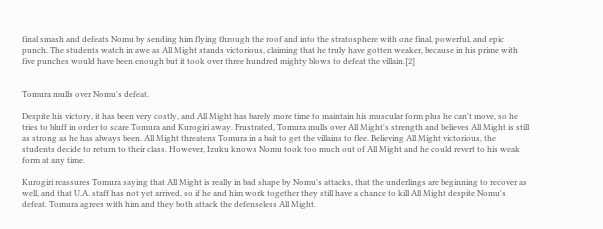final smash and defeats Nomu by sending him flying through the roof and into the stratosphere with one final, powerful, and epic punch. The students watch in awe as All Might stands victorious, claiming that he truly have gotten weaker, because in his prime with five punches would have been enough but it took over three hundred mighty blows to defeat the villain.[2]


Tomura mulls over Nomu's defeat.

Despite his victory, it has been very costly, and All Might has barely more time to maintain his muscular form plus he can't move, so he tries to bluff in order to scare Tomura and Kurogiri away. Frustrated, Tomura mulls over All Might's strength and believes All Might is still as strong as he has always been. All Might threatens Tomura in a bait to get the villains to flee. Believing All Might victorious, the students decide to return to their class. However, Izuku knows Nomu took too much out of All Might and he could revert to his weak form at any time.

Kurogiri reassures Tomura saying that All Might is really in bad shape by Nomu's attacks, that the underlings are beginning to recover as well, and that U.A. staff has not yet arrived, so if he and him work together they still have a chance to kill All Might despite Nomu's defeat. Tomura agrees with him and they both attack the defenseless All Might.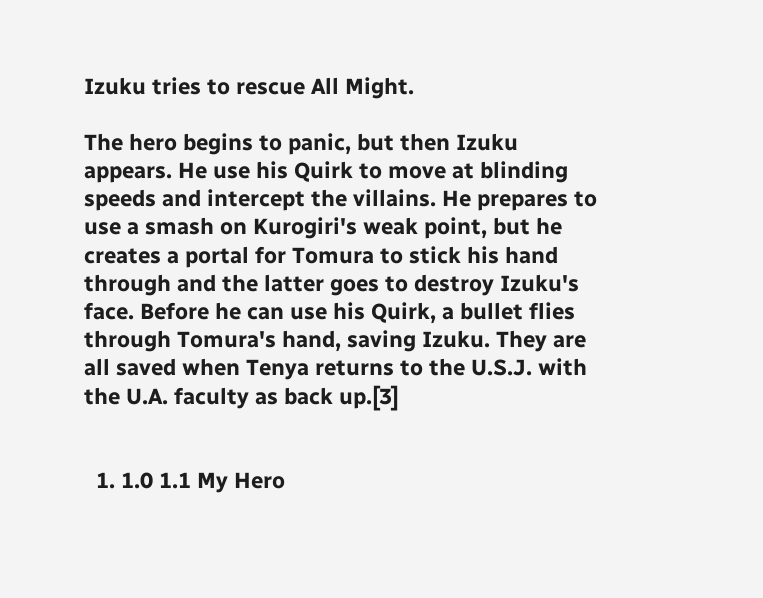Izuku tries to rescue All Might.

The hero begins to panic, but then Izuku appears. He use his Quirk to move at blinding speeds and intercept the villains. He prepares to use a smash on Kurogiri's weak point, but he creates a portal for Tomura to stick his hand through and the latter goes to destroy Izuku's face. Before he can use his Quirk, a bullet flies through Tomura's hand, saving Izuku. They are all saved when Tenya returns to the U.S.J. with the U.A. faculty as back up.[3]


  1. 1.0 1.1 My Hero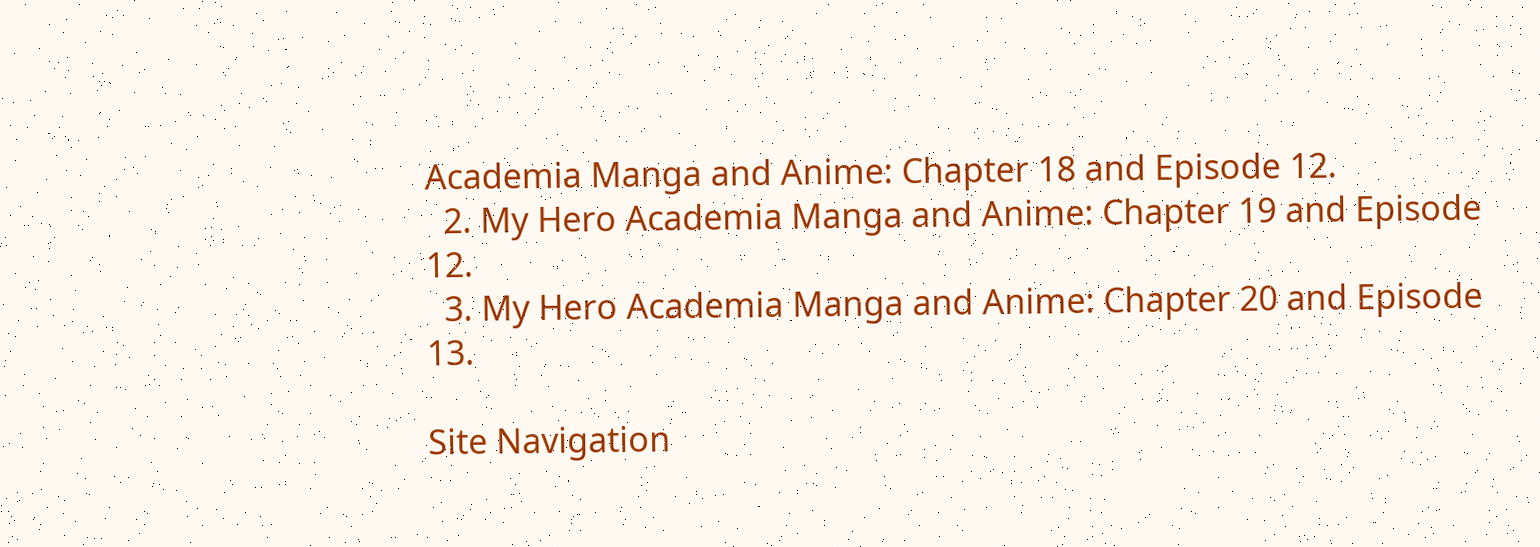Academia Manga and Anime: Chapter 18 and Episode 12.
  2. My Hero Academia Manga and Anime: Chapter 19 and Episode 12.
  3. My Hero Academia Manga and Anime: Chapter 20 and Episode 13.

Site Navigation